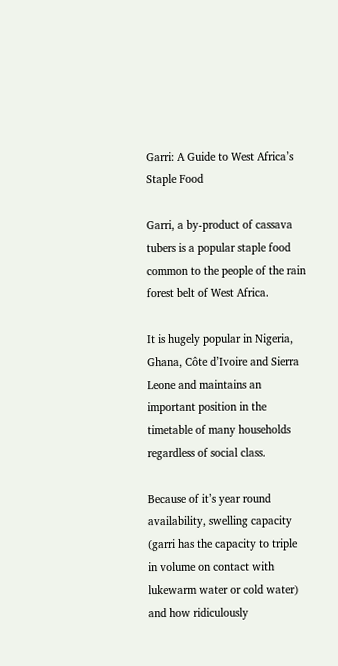Garri: A Guide to West Africa’s Staple Food

Garri, a by-product of cassava tubers is a popular staple food common to the people of the rain forest belt of West Africa.

It is hugely popular in Nigeria, Ghana, Côte d’Ivoire and Sierra Leone and maintains an important position in the timetable of many households regardless of social class.

Because of it’s year round availability, swelling capacity (garri has the capacity to triple in volume on contact with lukewarm water or cold water) and how ridiculously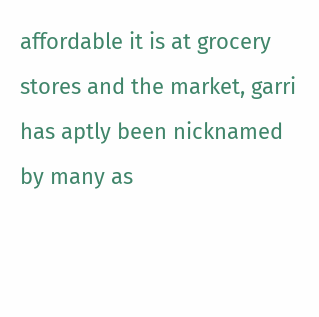affordable it is at grocery stores and the market, garri has aptly been nicknamed by many as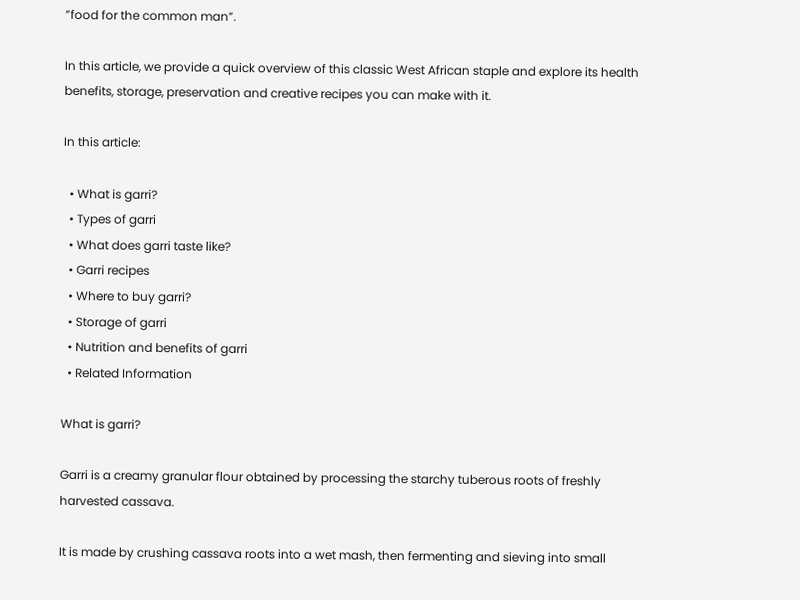”food for the common man”.

In this article, we provide a quick overview of this classic West African staple and explore its health benefits, storage, preservation and creative recipes you can make with it.

In this article:

  • What is garri?
  • Types of garri
  • What does garri taste like?
  • Garri recipes
  • Where to buy garri?
  • Storage of garri
  • Nutrition and benefits of garri
  • Related Information

What is garri?

Garri is a creamy granular flour obtained by processing the starchy tuberous roots of freshly harvested cassava.

It is made by crushing cassava roots into a wet mash, then fermenting and sieving into small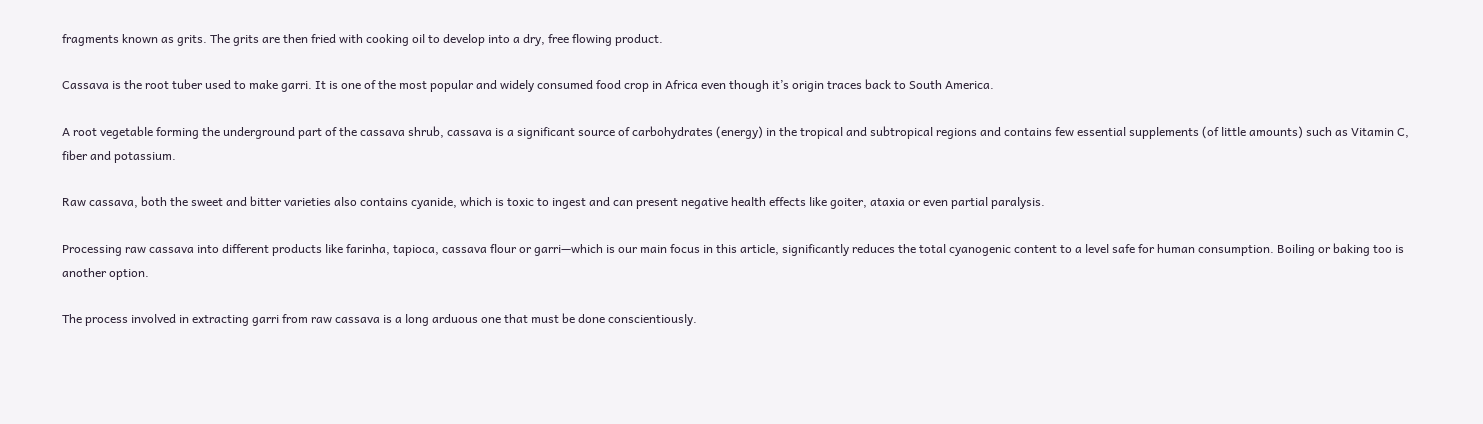fragments known as grits. The grits are then fried with cooking oil to develop into a dry, free flowing product.

Cassava is the root tuber used to make garri. It is one of the most popular and widely consumed food crop in Africa even though it’s origin traces back to South America.

A root vegetable forming the underground part of the cassava shrub, cassava is a significant source of carbohydrates (energy) in the tropical and subtropical regions and contains few essential supplements (of little amounts) such as Vitamin C, fiber and potassium.

Raw cassava, both the sweet and bitter varieties also contains cyanide, which is toxic to ingest and can present negative health effects like goiter, ataxia or even partial paralysis.

Processing raw cassava into different products like farinha, tapioca, cassava flour or garri—which is our main focus in this article, significantly reduces the total cyanogenic content to a level safe for human consumption. Boiling or baking too is another option.

The process involved in extracting garri from raw cassava is a long arduous one that must be done conscientiously.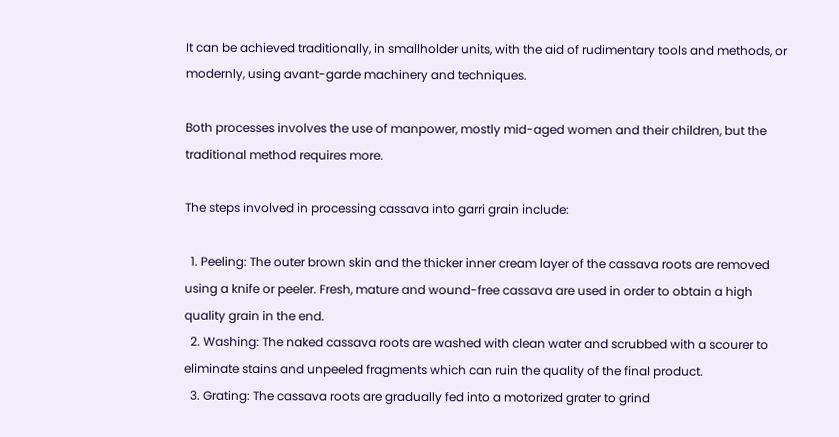It can be achieved traditionally, in smallholder units, with the aid of rudimentary tools and methods, or modernly, using avant-garde machinery and techniques.

Both processes involves the use of manpower, mostly mid-aged women and their children, but the traditional method requires more.

The steps involved in processing cassava into garri grain include:

  1. Peeling: The outer brown skin and the thicker inner cream layer of the cassava roots are removed using a knife or peeler. Fresh, mature and wound-free cassava are used in order to obtain a high quality grain in the end.
  2. Washing: The naked cassava roots are washed with clean water and scrubbed with a scourer to eliminate stains and unpeeled fragments which can ruin the quality of the final product.
  3. Grating: The cassava roots are gradually fed into a motorized grater to grind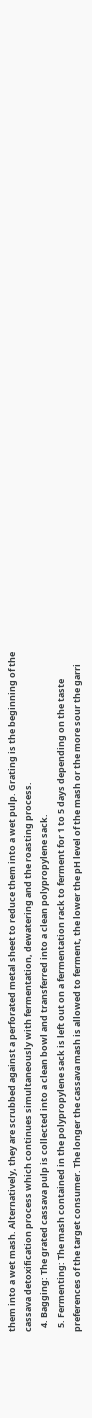them into a wet mash. Alternatively, they are scrubbed against a perforated metal sheet to reduce them into a wet pulp. Grating is the beginning of the cassava detoxification process which continues simultaneously with fermentation, dewatering and the roasting process.
  4. Bagging: The grated cassava pulp is collected into a clean bowl and transferred into a clean polypropylene sack.
  5. Fermenting: The mash contained in the polypropylene sack is left out on a fermentation rack to ferment for 1 to 5 days depending on the taste preferences of the target consumer. The longer the cassava mash is allowed to ferment, the lower the pH level of the mash or the more sour the garri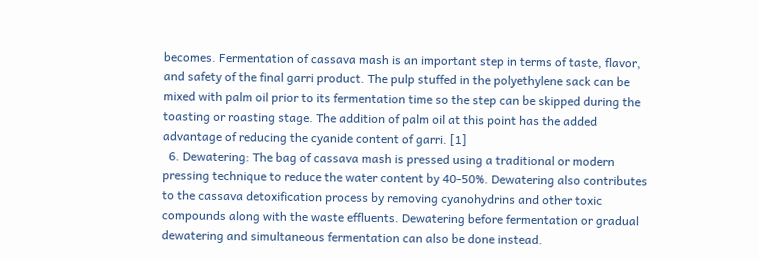becomes. Fermentation of cassava mash is an important step in terms of taste, flavor, and safety of the final garri product. The pulp stuffed in the polyethylene sack can be mixed with palm oil prior to its fermentation time so the step can be skipped during the toasting or roasting stage. The addition of palm oil at this point has the added advantage of reducing the cyanide content of garri. [1]
  6. Dewatering: The bag of cassava mash is pressed using a traditional or modern pressing technique to reduce the water content by 40-50%. Dewatering also contributes to the cassava detoxification process by removing cyanohydrins and other toxic compounds along with the waste effluents. Dewatering before fermentation or gradual dewatering and simultaneous fermentation can also be done instead.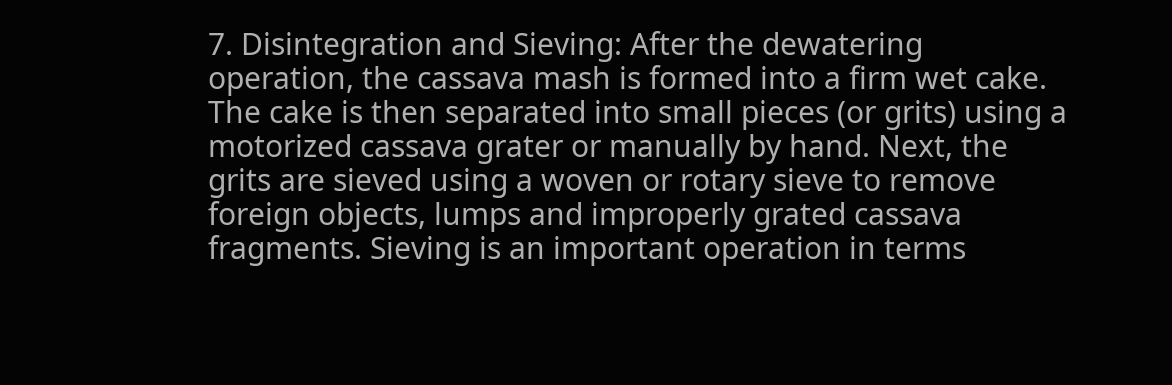7. Disintegration and Sieving: After the dewatering operation, the cassava mash is formed into a firm wet cake. The cake is then separated into small pieces (or grits) using a motorized cassava grater or manually by hand. Next, the grits are sieved using a woven or rotary sieve to remove foreign objects, lumps and improperly grated cassava fragments. Sieving is an important operation in terms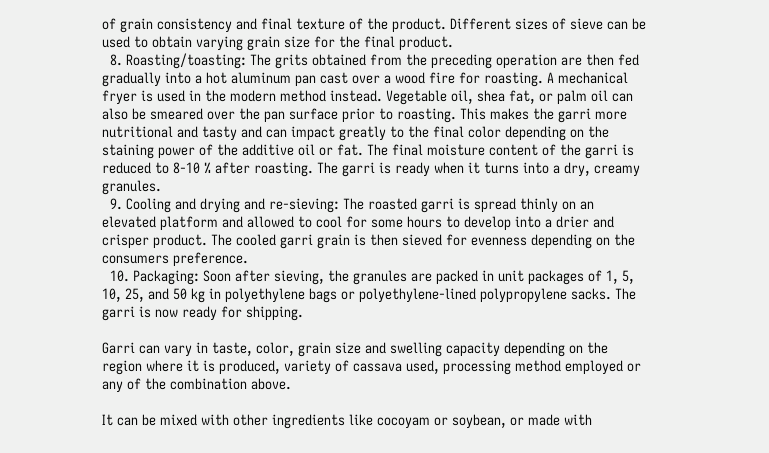of grain consistency and final texture of the product. Different sizes of sieve can be used to obtain varying grain size for the final product.
  8. Roasting/toasting: The grits obtained from the preceding operation are then fed gradually into a hot aluminum pan cast over a wood fire for roasting. A mechanical fryer is used in the modern method instead. Vegetable oil, shea fat, or palm oil can also be smeared over the pan surface prior to roasting. This makes the garri more nutritional and tasty and can impact greatly to the final color depending on the staining power of the additive oil or fat. The final moisture content of the garri is reduced to 8-10 % after roasting. The garri is ready when it turns into a dry, creamy granules.
  9. Cooling and drying and re-sieving: The roasted garri is spread thinly on an elevated platform and allowed to cool for some hours to develop into a drier and crisper product. The cooled garri grain is then sieved for evenness depending on the consumers preference.
  10. Packaging: Soon after sieving, the granules are packed in unit packages of 1, 5, 10, 25, and 50 kg in polyethylene bags or polyethylene-lined polypropylene sacks. The garri is now ready for shipping.

Garri can vary in taste, color, grain size and swelling capacity depending on the region where it is produced, variety of cassava used, processing method employed or any of the combination above.

It can be mixed with other ingredients like cocoyam or soybean, or made with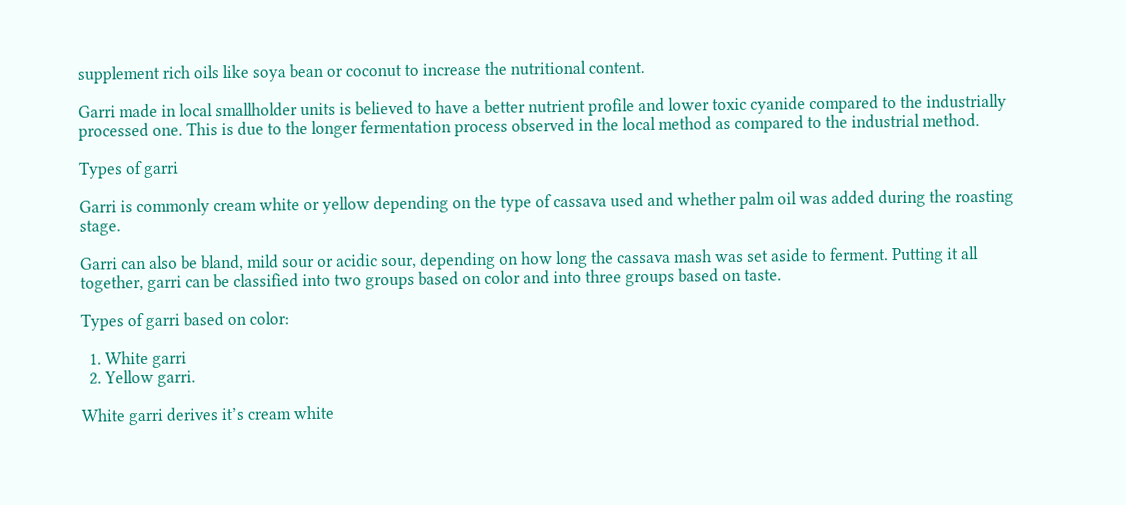supplement rich oils like soya bean or coconut to increase the nutritional content.

Garri made in local smallholder units is believed to have a better nutrient profile and lower toxic cyanide compared to the industrially processed one. This is due to the longer fermentation process observed in the local method as compared to the industrial method.

Types of garri

Garri is commonly cream white or yellow depending on the type of cassava used and whether palm oil was added during the roasting stage.

Garri can also be bland, mild sour or acidic sour, depending on how long the cassava mash was set aside to ferment. Putting it all together, garri can be classified into two groups based on color and into three groups based on taste.

Types of garri based on color:

  1. White garri
  2. Yellow garri.

White garri derives it’s cream white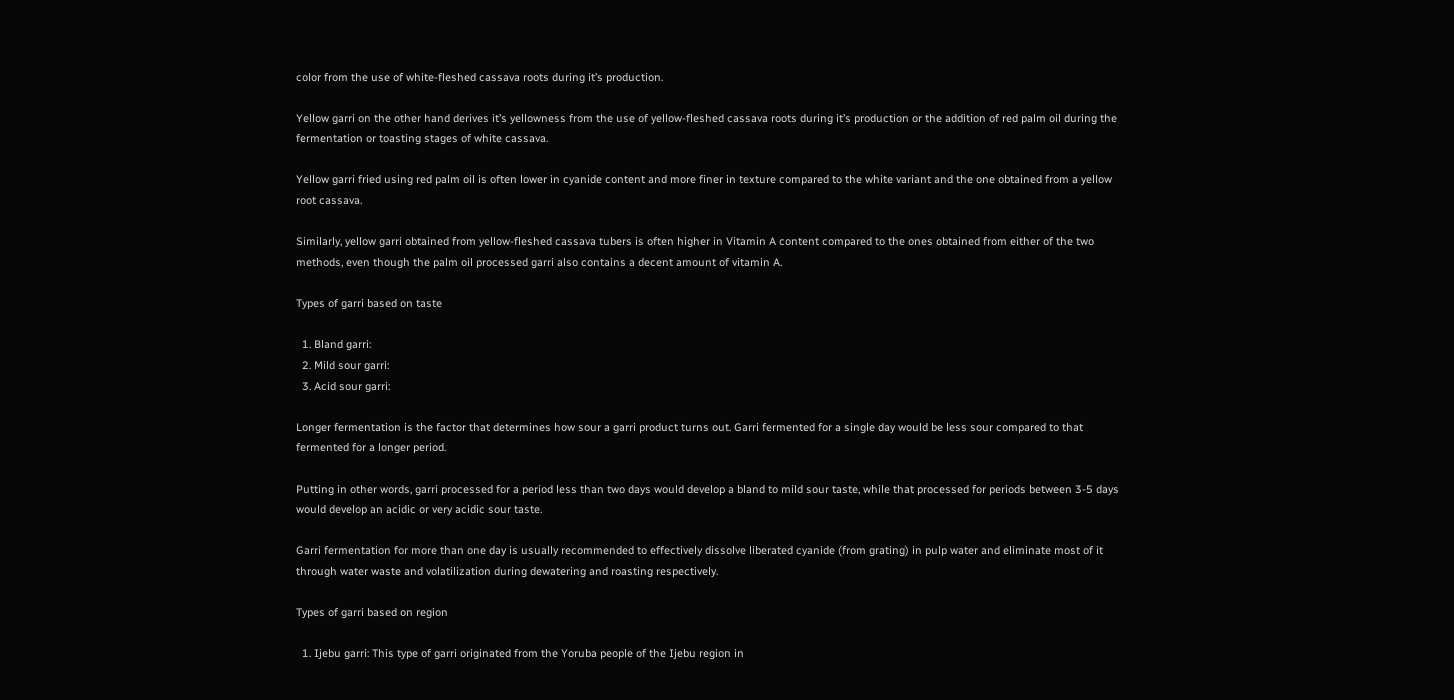color from the use of white-fleshed cassava roots during it’s production.

Yellow garri on the other hand derives it’s yellowness from the use of yellow-fleshed cassava roots during it’s production or the addition of red palm oil during the fermentation or toasting stages of white cassava.

Yellow garri fried using red palm oil is often lower in cyanide content and more finer in texture compared to the white variant and the one obtained from a yellow root cassava.

Similarly, yellow garri obtained from yellow-fleshed cassava tubers is often higher in Vitamin A content compared to the ones obtained from either of the two methods, even though the palm oil processed garri also contains a decent amount of vitamin A.

Types of garri based on taste

  1. Bland garri:
  2. Mild sour garri:
  3. Acid sour garri:

Longer fermentation is the factor that determines how sour a garri product turns out. Garri fermented for a single day would be less sour compared to that fermented for a longer period.

Putting in other words, garri processed for a period less than two days would develop a bland to mild sour taste, while that processed for periods between 3-5 days would develop an acidic or very acidic sour taste.

Garri fermentation for more than one day is usually recommended to effectively dissolve liberated cyanide (from grating) in pulp water and eliminate most of it through water waste and volatilization during dewatering and roasting respectively.

Types of garri based on region

  1. Ijebu garri: This type of garri originated from the Yoruba people of the Ijebu region in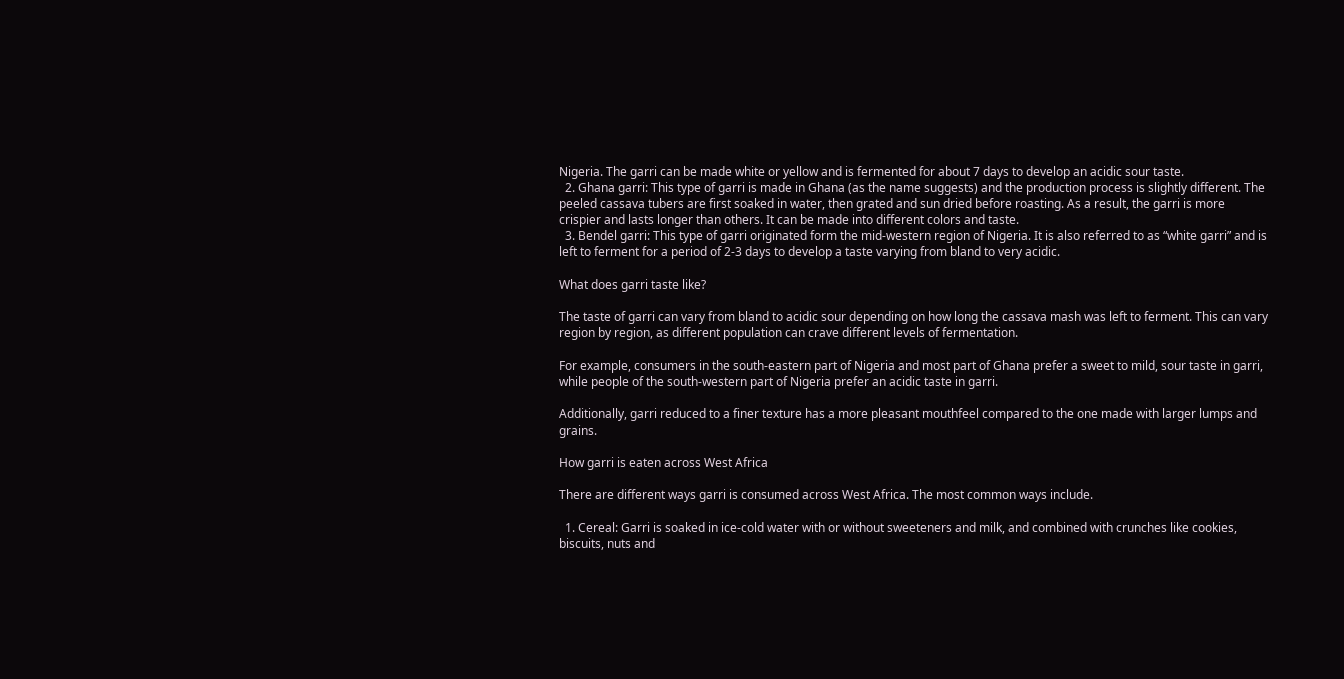Nigeria. The garri can be made white or yellow and is fermented for about 7 days to develop an acidic sour taste.
  2. Ghana garri: This type of garri is made in Ghana (as the name suggests) and the production process is slightly different. The peeled cassava tubers are first soaked in water, then grated and sun dried before roasting. As a result, the garri is more crispier and lasts longer than others. It can be made into different colors and taste.
  3. Bendel garri: This type of garri originated form the mid-western region of Nigeria. It is also referred to as “white garri” and is left to ferment for a period of 2-3 days to develop a taste varying from bland to very acidic.

What does garri taste like?

The taste of garri can vary from bland to acidic sour depending on how long the cassava mash was left to ferment. This can vary region by region, as different population can crave different levels of fermentation.

For example, consumers in the south-eastern part of Nigeria and most part of Ghana prefer a sweet to mild, sour taste in garri, while people of the south-western part of Nigeria prefer an acidic taste in garri.

Additionally, garri reduced to a finer texture has a more pleasant mouthfeel compared to the one made with larger lumps and grains.

How garri is eaten across West Africa

There are different ways garri is consumed across West Africa. The most common ways include.

  1. Cereal: Garri is soaked in ice-cold water with or without sweeteners and milk, and combined with crunches like cookies, biscuits, nuts and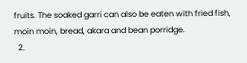fruits. The soaked garri can also be eaten with fried fish, moin moin, bread, akara and bean porridge.
  2.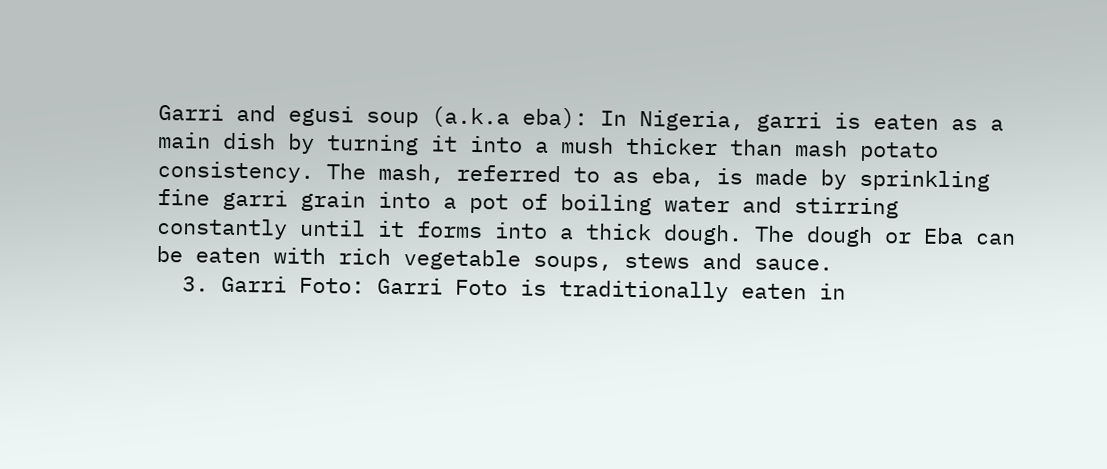Garri and egusi soup (a.k.a eba): In Nigeria, garri is eaten as a main dish by turning it into a mush thicker than mash potato consistency. The mash, referred to as eba, is made by sprinkling fine garri grain into a pot of boiling water and stirring constantly until it forms into a thick dough. The dough or Eba can be eaten with rich vegetable soups, stews and sauce.
  3. Garri Foto: Garri Foto is traditionally eaten in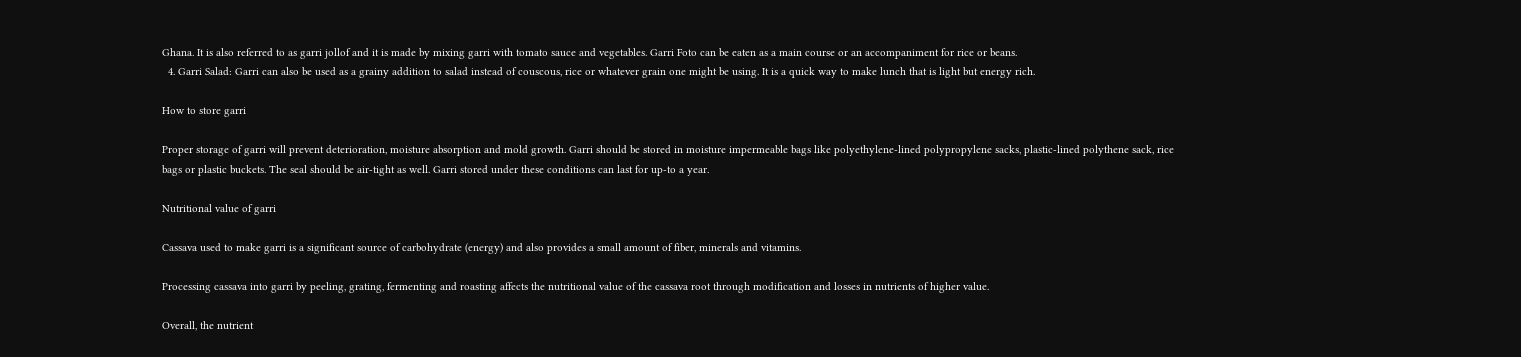Ghana. It is also referred to as garri jollof and it is made by mixing garri with tomato sauce and vegetables. Garri Foto can be eaten as a main course or an accompaniment for rice or beans.
  4. Garri Salad: Garri can also be used as a grainy addition to salad instead of couscous, rice or whatever grain one might be using. It is a quick way to make lunch that is light but energy rich.

How to store garri

Proper storage of garri will prevent deterioration, moisture absorption and mold growth. Garri should be stored in moisture impermeable bags like polyethylene-lined polypropylene sacks, plastic-lined polythene sack, rice bags or plastic buckets. The seal should be air-tight as well. Garri stored under these conditions can last for up-to a year.

Nutritional value of garri

Cassava used to make garri is a significant source of carbohydrate (energy) and also provides a small amount of fiber, minerals and vitamins.

Processing cassava into garri by peeling, grating, fermenting and roasting affects the nutritional value of the cassava root through modification and losses in nutrients of higher value.

Overall, the nutrient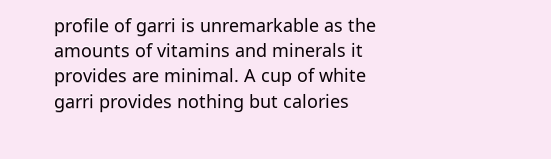profile of garri is unremarkable as the amounts of vitamins and minerals it provides are minimal. A cup of white garri provides nothing but calories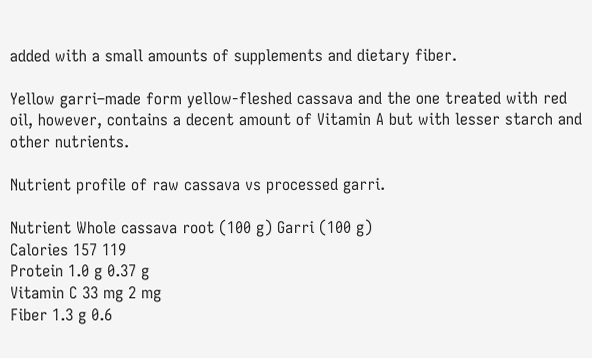added with a small amounts of supplements and dietary fiber.

Yellow garri–made form yellow-fleshed cassava and the one treated with red oil, however, contains a decent amount of Vitamin A but with lesser starch and other nutrients.

Nutrient profile of raw cassava vs processed garri.

Nutrient Whole cassava root (100 g) Garri (100 g)
Calories 157 119
Protein 1.0 g 0.37 g
Vitamin C 33 mg 2 mg
Fiber 1.3 g 0.6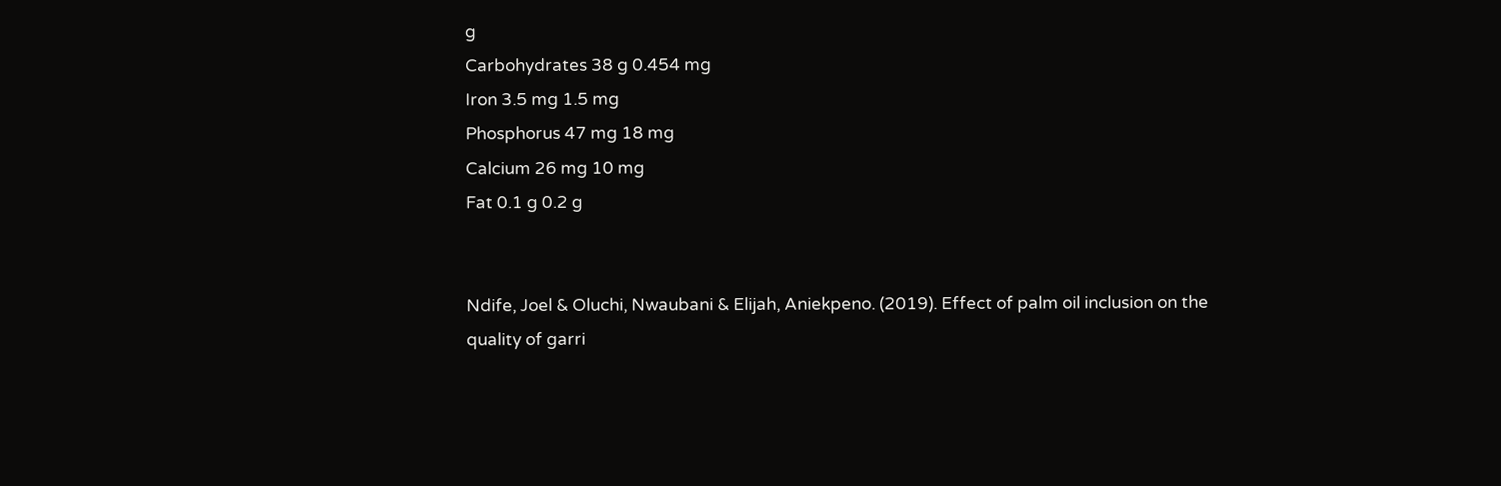g
Carbohydrates 38 g 0.454 mg
Iron 3.5 mg 1.5 mg
Phosphorus 47 mg 18 mg
Calcium 26 mg 10 mg
Fat 0.1 g 0.2 g


Ndife, Joel & Oluchi, Nwaubani & Elijah, Aniekpeno. (2019). Effect of palm oil inclusion on the quality of garri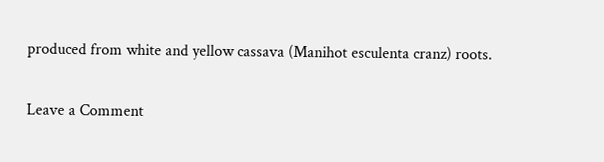produced from white and yellow cassava (Manihot esculenta cranz) roots.

Leave a Comment